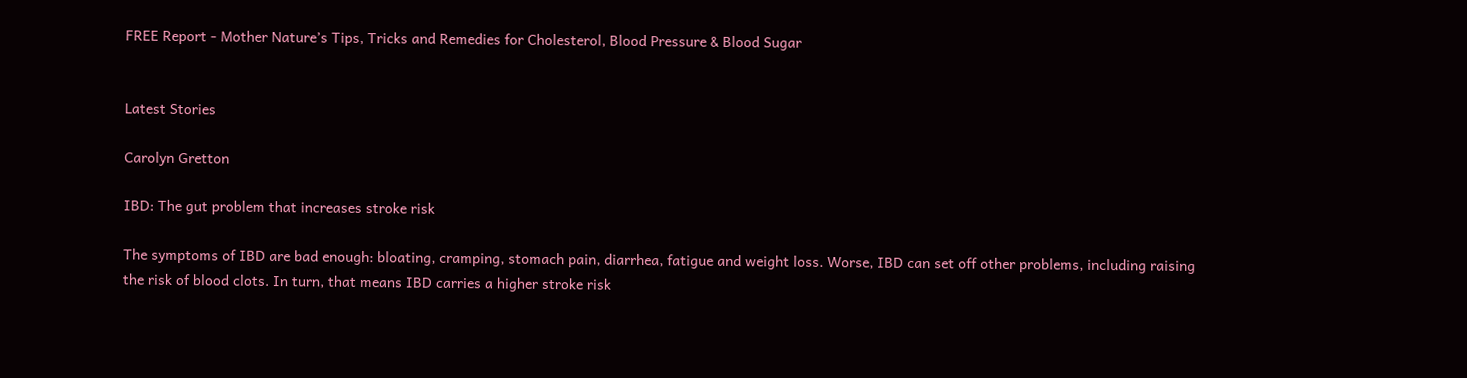FREE Report - Mother Nature’s Tips, Tricks and Remedies for Cholesterol, Blood Pressure & Blood Sugar


Latest Stories

Carolyn Gretton

IBD: The gut problem that increases stroke risk

The symptoms of IBD are bad enough: bloating, cramping, stomach pain, diarrhea, fatigue and weight loss. Worse, IBD can set off other problems, including raising the risk of blood clots. In turn, that means IBD carries a higher stroke risk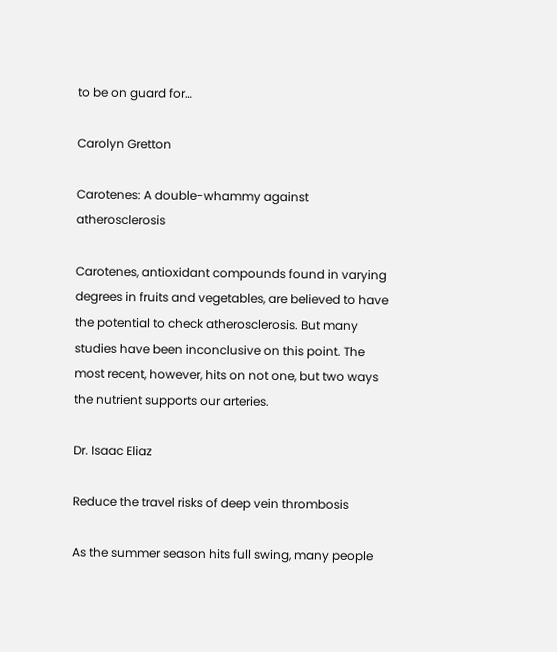to be on guard for…

Carolyn Gretton

Carotenes: A double-whammy against atherosclerosis

Carotenes, antioxidant compounds found in varying degrees in fruits and vegetables, are believed to have the potential to check atherosclerosis. But many studies have been inconclusive on this point. The most recent, however, hits on not one, but two ways the nutrient supports our arteries.

Dr. Isaac Eliaz

Reduce the travel risks of deep vein thrombosis

As the summer season hits full swing, many people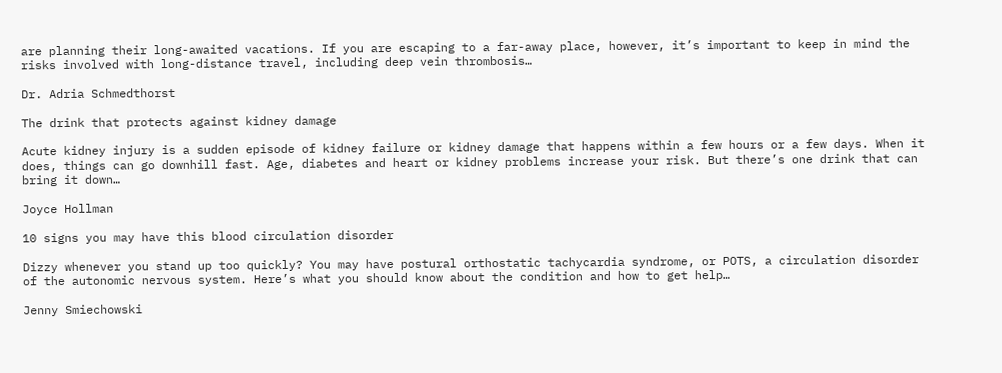are planning their long-awaited vacations. If you are escaping to a far-away place, however, it’s important to keep in mind the risks involved with long-distance travel, including deep vein thrombosis…

Dr. Adria Schmedthorst

The drink that protects against kidney damage

Acute kidney injury is a sudden episode of kidney failure or kidney damage that happens within a few hours or a few days. When it does, things can go downhill fast. Age, diabetes and heart or kidney problems increase your risk. But there’s one drink that can bring it down…

Joyce Hollman

10 signs you may have this blood circulation disorder

Dizzy whenever you stand up too quickly? You may have postural orthostatic tachycardia syndrome, or POTS, a circulation disorder of the autonomic nervous system. Here’s what you should know about the condition and how to get help…

Jenny Smiechowski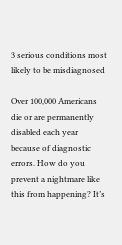3 serious conditions most likely to be misdiagnosed

Over 100,000 Americans die or are permanently disabled each year because of diagnostic errors. How do you prevent a nightmare like this from happening? It’s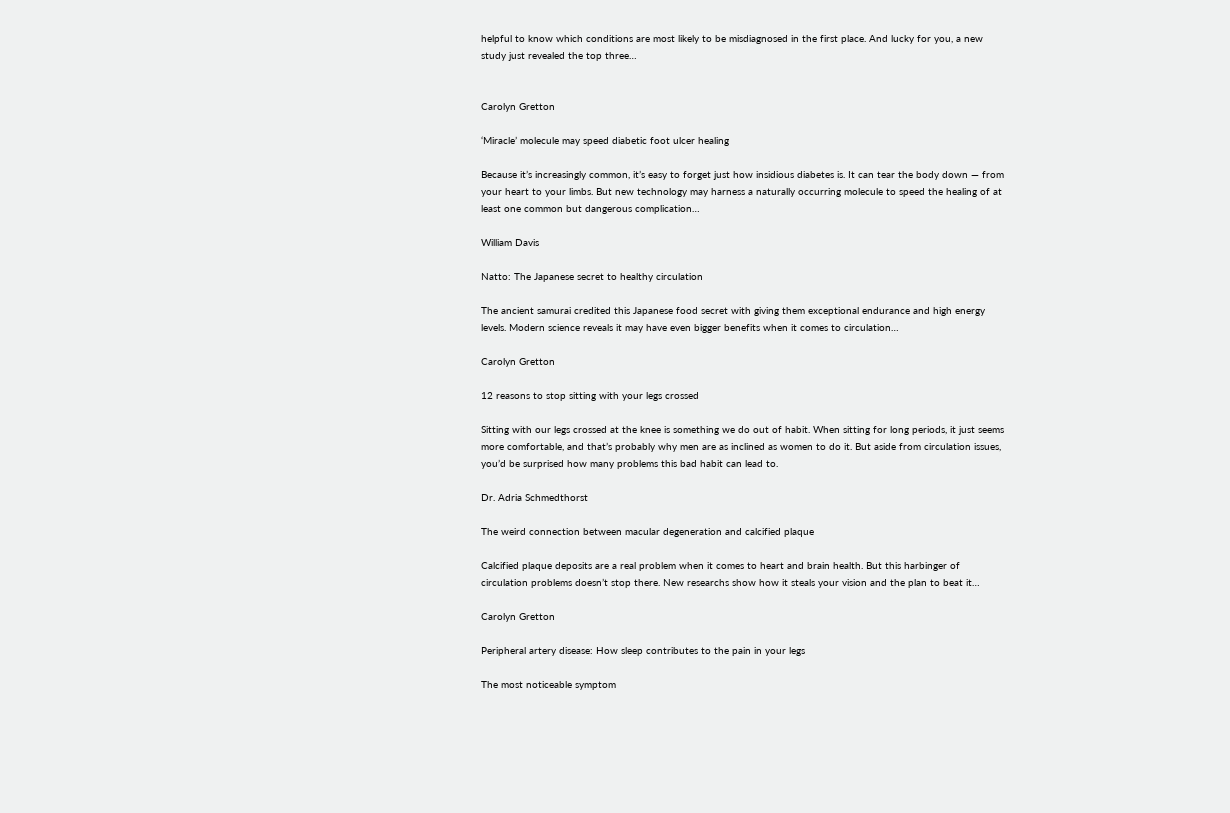helpful to know which conditions are most likely to be misdiagnosed in the first place. And lucky for you, a new study just revealed the top three…


Carolyn Gretton

‘Miracle’ molecule may speed diabetic foot ulcer healing

Because it’s increasingly common, it’s easy to forget just how insidious diabetes is. It can tear the body down — from your heart to your limbs. But new technology may harness a naturally occurring molecule to speed the healing of at least one common but dangerous complication…

William Davis

Natto: The Japanese secret to healthy circulation

The ancient samurai credited this Japanese food secret with giving them exceptional endurance and high energy levels. Modern science reveals it may have even bigger benefits when it comes to circulation…

Carolyn Gretton

12 reasons to stop sitting with your legs crossed

Sitting with our legs crossed at the knee is something we do out of habit. When sitting for long periods, it just seems more comfortable, and that’s probably why men are as inclined as women to do it. But aside from circulation issues, you’d be surprised how many problems this bad habit can lead to.

Dr. Adria Schmedthorst

The weird connection between macular degeneration and calcified plaque

Calcified plaque deposits are a real problem when it comes to heart and brain health. But this harbinger of circulation problems doesn’t stop there. New researchs show how it steals your vision and the plan to beat it…

Carolyn Gretton

Peripheral artery disease: How sleep contributes to the pain in your legs

The most noticeable symptom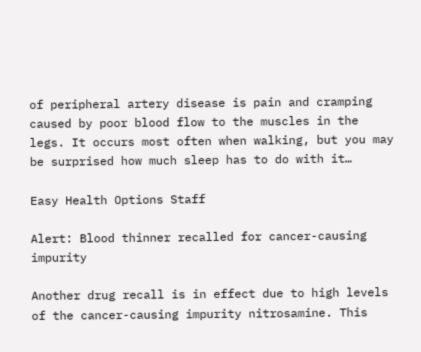of peripheral artery disease is pain and cramping caused by poor blood flow to the muscles in the legs. It occurs most often when walking, but you may be surprised how much sleep has to do with it…

Easy Health Options Staff

Alert: Blood thinner recalled for cancer-causing impurity

Another drug recall is in effect due to high levels of the cancer-causing impurity nitrosamine. This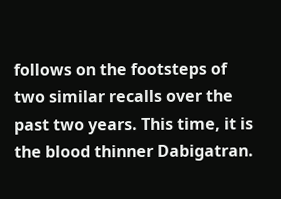follows on the footsteps of two similar recalls over the past two years. This time, it is the blood thinner Dabigatran.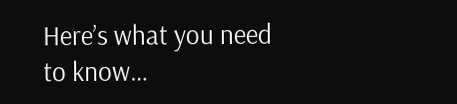Here’s what you need to know…